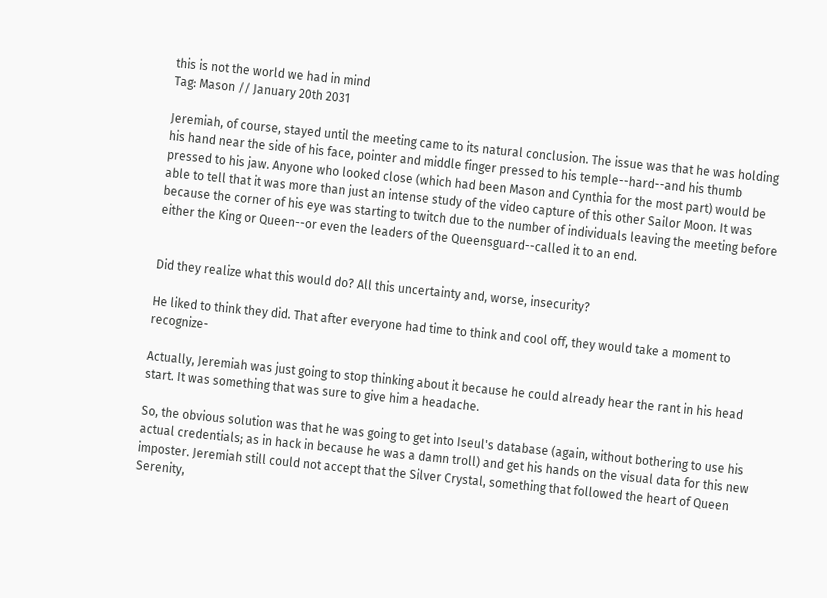this is not the world we had in mind
Tag: Mason // January 20th 2031

Jeremiah, of course, stayed until the meeting came to its natural conclusion. The issue was that he was holding his hand near the side of his face, pointer and middle finger pressed to his temple--hard--and his thumb pressed to his jaw. Anyone who looked close (which had been Mason and Cynthia for the most part) would be able to tell that it was more than just an intense study of the video capture of this other Sailor Moon. It was because the corner of his eye was starting to twitch due to the number of individuals leaving the meeting before either the King or Queen--or even the leaders of the Queensguard--called it to an end.


Did they realize what this would do? All this uncertainty and, worse, insecurity?

He liked to think they did. That after everyone had time to think and cool off, they would take a moment to recognize-

Actually, Jeremiah was just going to stop thinking about it because he could already hear the rant in his head start. It was something that was sure to give him a headache.

So, the obvious solution was that he was going to get into Iseul's database (again, without bothering to use his actual credentials; as in hack in because he was a damn troll) and get his hands on the visual data for this new imposter. Jeremiah still could not accept that the Silver Crystal, something that followed the heart of Queen Serenity,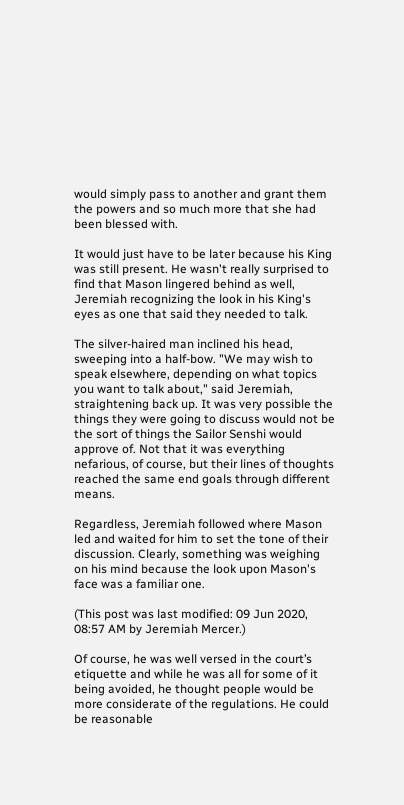would simply pass to another and grant them the powers and so much more that she had been blessed with.

It would just have to be later because his King was still present. He wasn't really surprised to find that Mason lingered behind as well, Jeremiah recognizing the look in his King's eyes as one that said they needed to talk.

The silver-haired man inclined his head, sweeping into a half-bow. "We may wish to speak elsewhere, depending on what topics you want to talk about," said Jeremiah, straightening back up. It was very possible the things they were going to discuss would not be the sort of things the Sailor Senshi would approve of. Not that it was everything nefarious, of course, but their lines of thoughts reached the same end goals through different means.

Regardless, Jeremiah followed where Mason led and waited for him to set the tone of their discussion. Clearly, something was weighing on his mind because the look upon Mason's face was a familiar one.

(This post was last modified: 09 Jun 2020, 08:57 AM by Jeremiah Mercer.)

Of course, he was well versed in the court’s etiquette and while he was all for some of it being avoided, he thought people would be more considerate of the regulations. He could be reasonable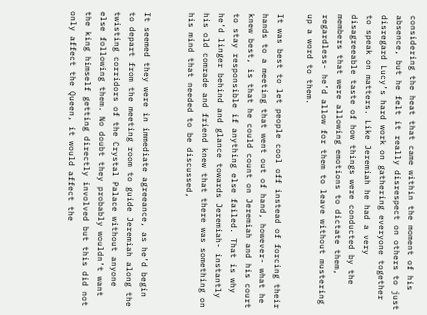considering the heat that came within the moment of his absence, but he felt it really disrespect on others to just disregard Lucy’s hard work on gathering everyone together to speak on matters. Like Jeremiah he had a very disagreeable taste of how things were conducted by the members that were allowing emotions to dictate them, regardless- he’d allow for them to leave without mustering up a word to them.

It was best to let people cool off instead of forcing their hands to a meeting that went out of hand, however- what he knew best, is that he could count on Jeremiah and his court to stay responsible if anything else failed. That is why he’d linger behind and glance towards Jeremiah- instantly his old comrade and friend knew that there was something on his mind that needed to be discussed,


It seemed they were in immediate agreeance, as he’d begin to depart from the meeting room to guide Jeremiah along the twisting corridors of the Crystal Palace without anyone else following them. No doubt they probably wouldn’t want the king himself getting directly involved but this did not only affect the Queen, it would affect the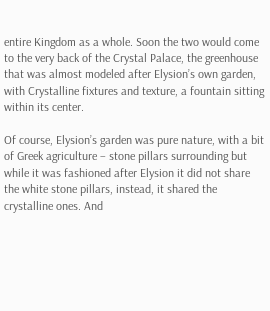entire Kingdom as a whole. Soon the two would come to the very back of the Crystal Palace, the greenhouse that was almost modeled after Elysion’s own garden, with Crystalline fixtures and texture, a fountain sitting within its center.

Of course, Elysion’s garden was pure nature, with a bit of Greek agriculture – stone pillars surrounding but while it was fashioned after Elysion it did not share the white stone pillars, instead, it shared the crystalline ones. And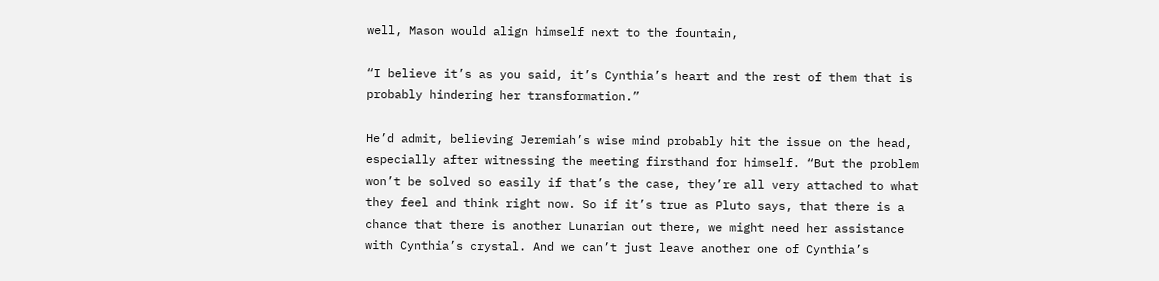well, Mason would align himself next to the fountain,

“I believe it’s as you said, it’s Cynthia’s heart and the rest of them that is probably hindering her transformation.”

He’d admit, believing Jeremiah’s wise mind probably hit the issue on the head, especially after witnessing the meeting firsthand for himself. “But the problem won’t be solved so easily if that’s the case, they’re all very attached to what they feel and think right now. So if it’s true as Pluto says, that there is a chance that there is another Lunarian out there, we might need her assistance with Cynthia’s crystal. And we can’t just leave another one of Cynthia’s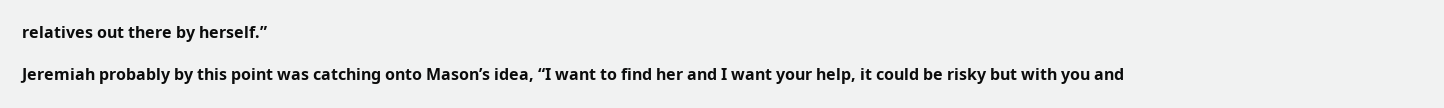relatives out there by herself.”

Jeremiah probably by this point was catching onto Mason’s idea, “I want to find her and I want your help, it could be risky but with you and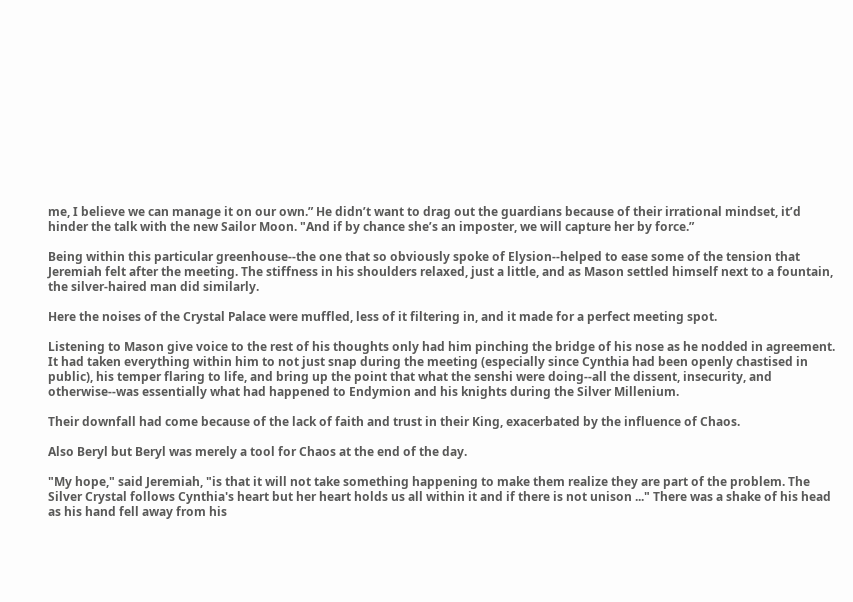me, I believe we can manage it on our own.” He didn’t want to drag out the guardians because of their irrational mindset, it’d hinder the talk with the new Sailor Moon. "And if by chance she’s an imposter, we will capture her by force.”

Being within this particular greenhouse--the one that so obviously spoke of Elysion--helped to ease some of the tension that Jeremiah felt after the meeting. The stiffness in his shoulders relaxed, just a little, and as Mason settled himself next to a fountain, the silver-haired man did similarly.

Here the noises of the Crystal Palace were muffled, less of it filtering in, and it made for a perfect meeting spot.

Listening to Mason give voice to the rest of his thoughts only had him pinching the bridge of his nose as he nodded in agreement. It had taken everything within him to not just snap during the meeting (especially since Cynthia had been openly chastised in public), his temper flaring to life, and bring up the point that what the senshi were doing--all the dissent, insecurity, and otherwise--was essentially what had happened to Endymion and his knights during the Silver Millenium.

Their downfall had come because of the lack of faith and trust in their King, exacerbated by the influence of Chaos.

Also Beryl but Beryl was merely a tool for Chaos at the end of the day.

"My hope," said Jeremiah, "is that it will not take something happening to make them realize they are part of the problem. The Silver Crystal follows Cynthia's heart but her heart holds us all within it and if there is not unison ..." There was a shake of his head as his hand fell away from his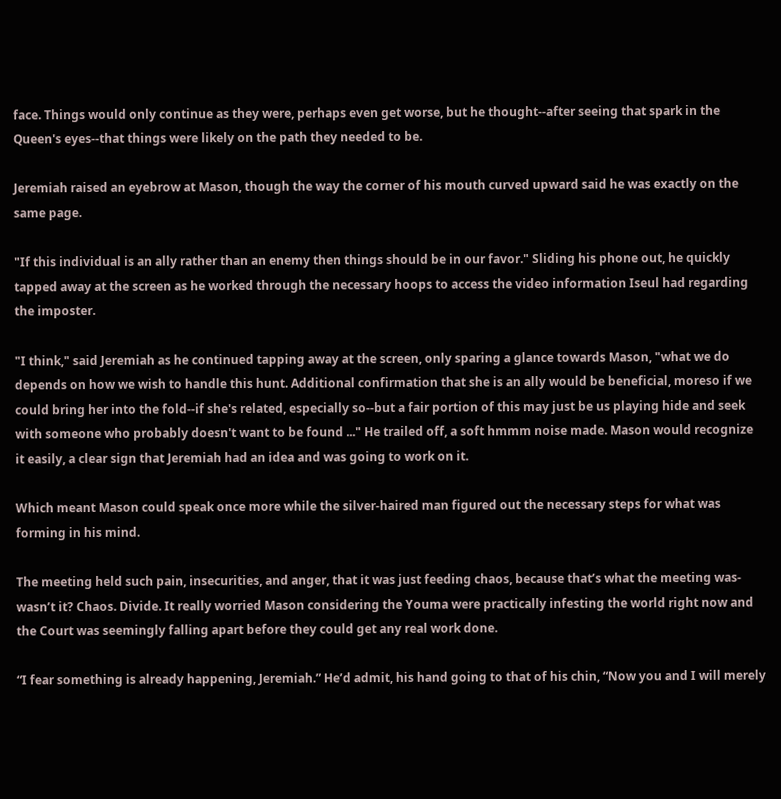face. Things would only continue as they were, perhaps even get worse, but he thought--after seeing that spark in the Queen's eyes--that things were likely on the path they needed to be.

Jeremiah raised an eyebrow at Mason, though the way the corner of his mouth curved upward said he was exactly on the same page.

"If this individual is an ally rather than an enemy then things should be in our favor." Sliding his phone out, he quickly tapped away at the screen as he worked through the necessary hoops to access the video information Iseul had regarding the imposter.

"I think," said Jeremiah as he continued tapping away at the screen, only sparing a glance towards Mason, "what we do depends on how we wish to handle this hunt. Additional confirmation that she is an ally would be beneficial, moreso if we could bring her into the fold--if she's related, especially so--but a fair portion of this may just be us playing hide and seek with someone who probably doesn't want to be found ..." He trailed off, a soft hmmm noise made. Mason would recognize it easily, a clear sign that Jeremiah had an idea and was going to work on it.

Which meant Mason could speak once more while the silver-haired man figured out the necessary steps for what was forming in his mind.

The meeting held such pain, insecurities, and anger, that it was just feeding chaos, because that’s what the meeting was- wasn’t it? Chaos. Divide. It really worried Mason considering the Youma were practically infesting the world right now and the Court was seemingly falling apart before they could get any real work done.

“I fear something is already happening, Jeremiah.” He’d admit, his hand going to that of his chin, “Now you and I will merely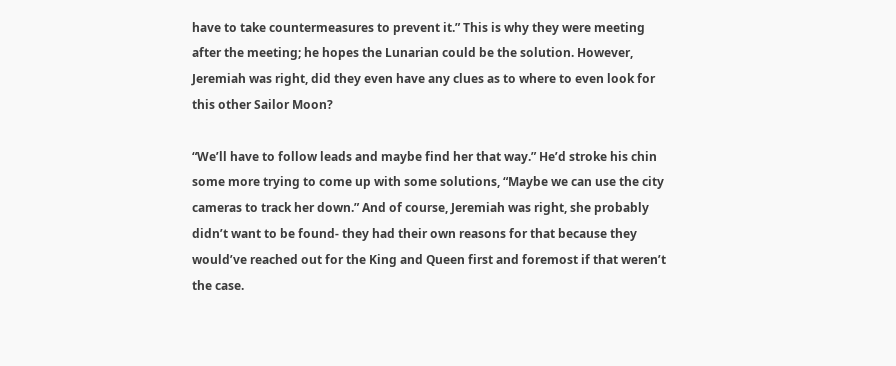have to take countermeasures to prevent it.” This is why they were meeting after the meeting; he hopes the Lunarian could be the solution. However, Jeremiah was right, did they even have any clues as to where to even look for this other Sailor Moon?

“We’ll have to follow leads and maybe find her that way.” He’d stroke his chin some more trying to come up with some solutions, “Maybe we can use the city cameras to track her down.” And of course, Jeremiah was right, she probably didn’t want to be found- they had their own reasons for that because they would’ve reached out for the King and Queen first and foremost if that weren’t the case.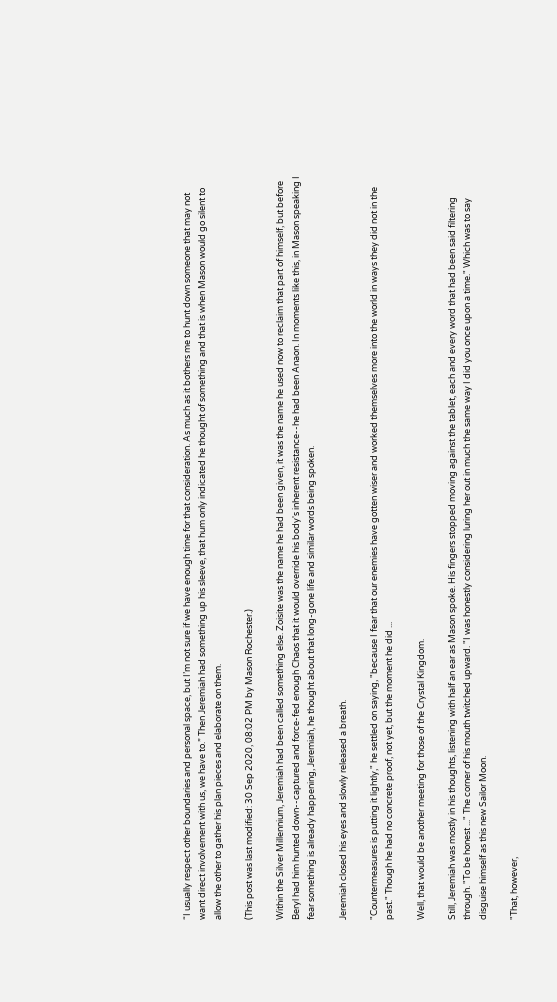“I usually respect other boundaries and personal space, but I’m not sure if we have enough time for that consideration. As much as it bothers me to hunt down someone that may not want direct involvement with us, we have to.” Then Jeremiah had something up his sleeve, that hum only indicated he thought of something and that is when Mason would go silent to allow the other to gather his plan pieces and elaborate on them.

(This post was last modified: 30 Sep 2020, 08:02 PM by Mason Rochester.)

Within the Silver Millennium, Jeremiah had been called something else. Zoisite was the name he had been given, it was the name he used now to reclaim that part of himself, but before Beryl had him hunted down--captured and force-fed enough Chaos that it would override his body's inherent resistance--he had been Anaon. In moments like this, in Mason speaking I fear something is already happening, Jeremiah, he thought about that long-gone life and similar words being spoken.

Jeremiah closed his eyes and slowly released a breath.

"Countermeasures is putting it lightly," he settled on saying, "because I fear that our enemies have gotten wiser and worked themselves more into the world in ways they did not in the past." Though he had no concrete proof, not yet, but the moment he did ...

Well, that would be another meeting for those of the Crystal Kingdom.

Still, Jeremiah was mostly in his thoughts, listening with half an ear as Mason spoke. His fingers stopped moving against the tablet, each and every word that had been said filtering through. "To be honest ..." The corner of his mouth twitched upward. "I was honestly considering luring her out in much the same way I did you once upon a time." Which was to say disguise himself as this new Sailor Moon.

"That, however,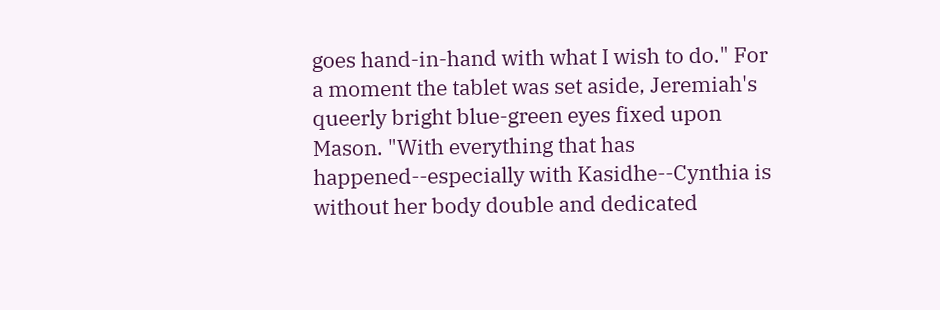goes hand-in-hand with what I wish to do." For a moment the tablet was set aside, Jeremiah's queerly bright blue-green eyes fixed upon Mason. "With everything that has happened--especially with Kasidhe--Cynthia is without her body double and dedicated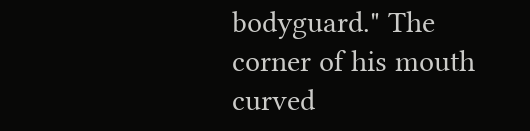bodyguard." The corner of his mouth curved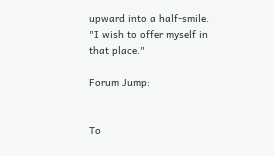upward into a half-smile. "I wish to offer myself in that place."

Forum Jump:


To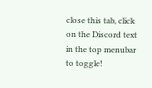close this tab, click on the Discord text in the top menubar to toggle!